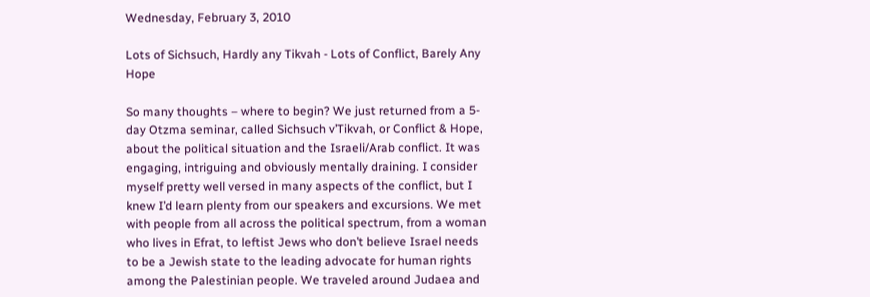Wednesday, February 3, 2010

Lots of Sichsuch, Hardly any Tikvah - Lots of Conflict, Barely Any Hope

So many thoughts – where to begin? We just returned from a 5-day Otzma seminar, called Sichsuch v’Tikvah, or Conflict & Hope, about the political situation and the Israeli/Arab conflict. It was engaging, intriguing and obviously mentally draining. I consider myself pretty well versed in many aspects of the conflict, but I knew I’d learn plenty from our speakers and excursions. We met with people from all across the political spectrum, from a woman who lives in Efrat, to leftist Jews who don’t believe Israel needs to be a Jewish state to the leading advocate for human rights among the Palestinian people. We traveled around Judaea and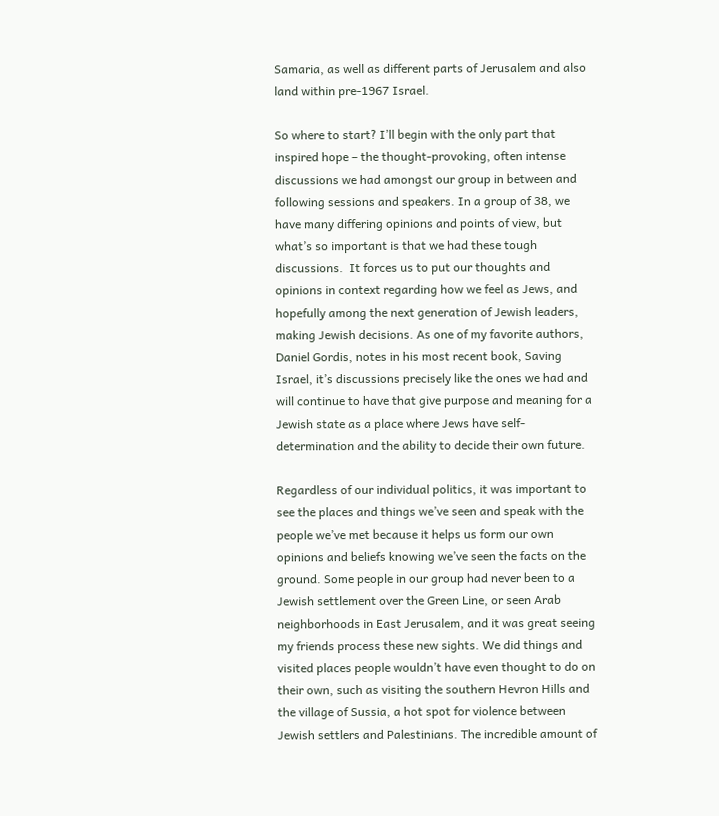Samaria, as well as different parts of Jerusalem and also land within pre-1967 Israel.

So where to start? I’ll begin with the only part that inspired hope – the thought-provoking, often intense discussions we had amongst our group in between and following sessions and speakers. In a group of 38, we have many differing opinions and points of view, but what’s so important is that we had these tough discussions.  It forces us to put our thoughts and opinions in context regarding how we feel as Jews, and hopefully among the next generation of Jewish leaders, making Jewish decisions. As one of my favorite authors, Daniel Gordis, notes in his most recent book, Saving Israel, it’s discussions precisely like the ones we had and will continue to have that give purpose and meaning for a Jewish state as a place where Jews have self-determination and the ability to decide their own future.

Regardless of our individual politics, it was important to see the places and things we’ve seen and speak with the people we’ve met because it helps us form our own opinions and beliefs knowing we’ve seen the facts on the ground. Some people in our group had never been to a Jewish settlement over the Green Line, or seen Arab neighborhoods in East Jerusalem, and it was great seeing my friends process these new sights. We did things and visited places people wouldn’t have even thought to do on their own, such as visiting the southern Hevron Hills and the village of Sussia, a hot spot for violence between Jewish settlers and Palestinians. The incredible amount of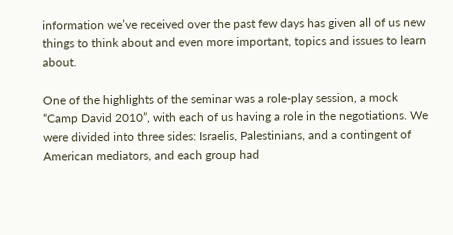information we’ve received over the past few days has given all of us new things to think about and even more important, topics and issues to learn about.

One of the highlights of the seminar was a role-play session, a mock “Camp David 2010”, with each of us having a role in the negotiations. We were divided into three sides: Israelis, Palestinians, and a contingent of American mediators, and each group had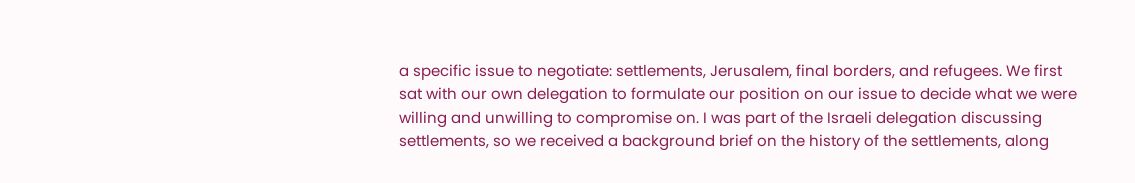a specific issue to negotiate: settlements, Jerusalem, final borders, and refugees. We first sat with our own delegation to formulate our position on our issue to decide what we were willing and unwilling to compromise on. I was part of the Israeli delegation discussing settlements, so we received a background brief on the history of the settlements, along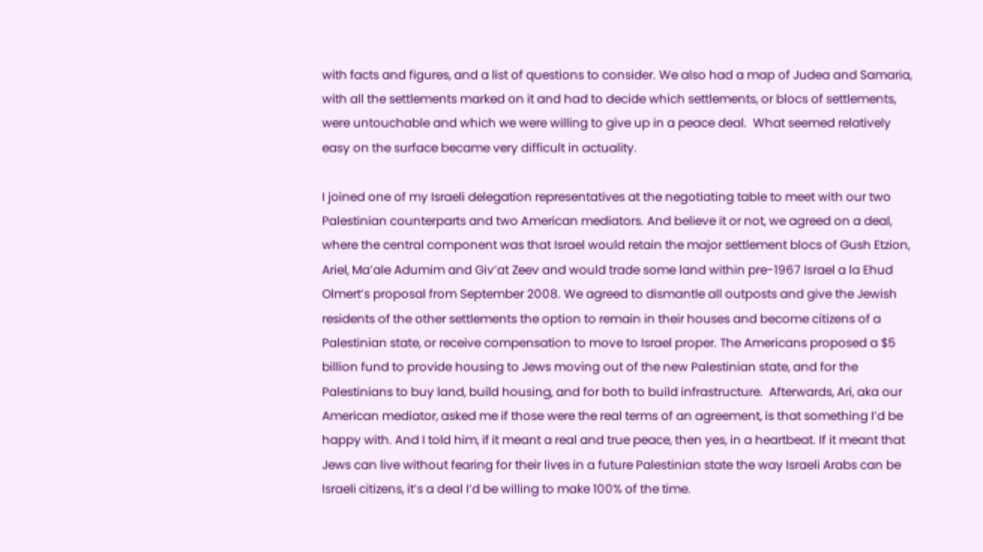with facts and figures, and a list of questions to consider. We also had a map of Judea and Samaria, with all the settlements marked on it and had to decide which settlements, or blocs of settlements, were untouchable and which we were willing to give up in a peace deal.  What seemed relatively easy on the surface became very difficult in actuality.

I joined one of my Israeli delegation representatives at the negotiating table to meet with our two Palestinian counterparts and two American mediators. And believe it or not, we agreed on a deal, where the central component was that Israel would retain the major settlement blocs of Gush Etzion, Ariel, Ma’ale Adumim and Giv’at Zeev and would trade some land within pre-1967 Israel a la Ehud Olmert’s proposal from September 2008. We agreed to dismantle all outposts and give the Jewish residents of the other settlements the option to remain in their houses and become citizens of a Palestinian state, or receive compensation to move to Israel proper. The Americans proposed a $5 billion fund to provide housing to Jews moving out of the new Palestinian state, and for the Palestinians to buy land, build housing, and for both to build infrastructure.  Afterwards, Ari, aka our American mediator, asked me if those were the real terms of an agreement, is that something I’d be happy with. And I told him, if it meant a real and true peace, then yes, in a heartbeat. If it meant that Jews can live without fearing for their lives in a future Palestinian state the way Israeli Arabs can be Israeli citizens, it’s a deal I’d be willing to make 100% of the time.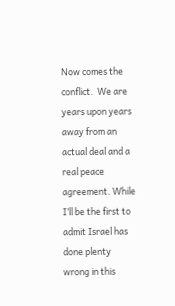Now comes the conflict.  We are years upon years away from an actual deal and a real peace agreement. While I’ll be the first to admit Israel has done plenty wrong in this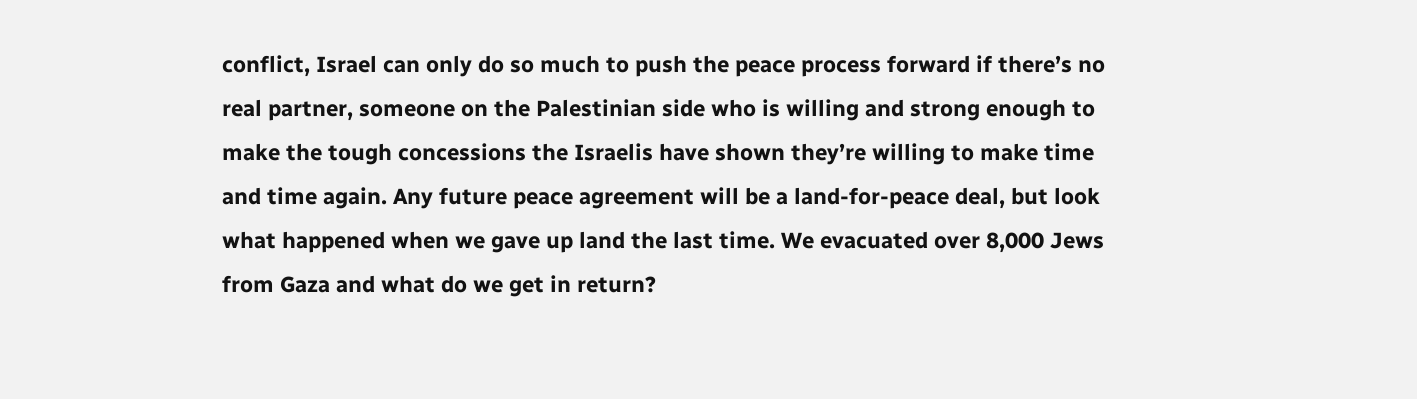conflict, Israel can only do so much to push the peace process forward if there’s no real partner, someone on the Palestinian side who is willing and strong enough to make the tough concessions the Israelis have shown they’re willing to make time and time again. Any future peace agreement will be a land-for-peace deal, but look what happened when we gave up land the last time. We evacuated over 8,000 Jews from Gaza and what do we get in return?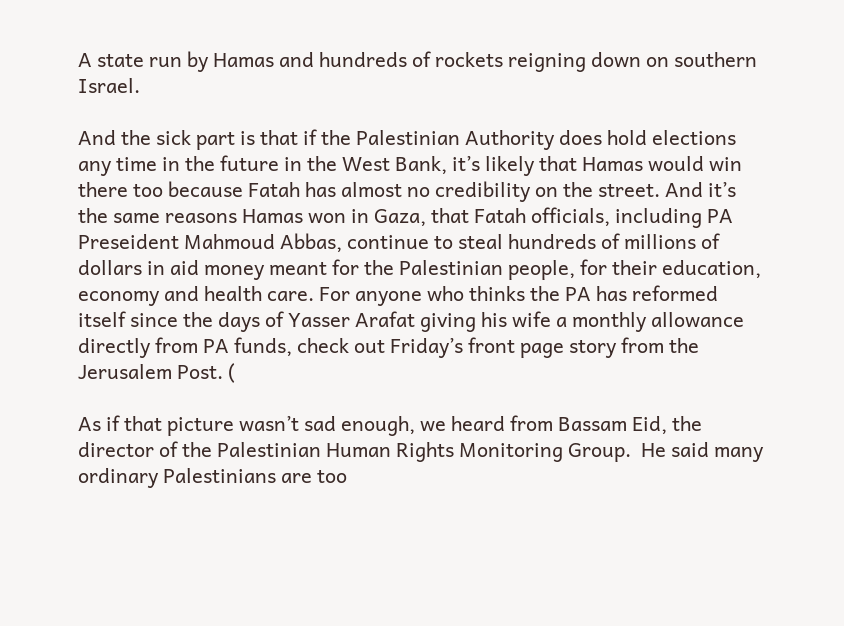A state run by Hamas and hundreds of rockets reigning down on southern Israel.

And the sick part is that if the Palestinian Authority does hold elections any time in the future in the West Bank, it’s likely that Hamas would win there too because Fatah has almost no credibility on the street. And it’s the same reasons Hamas won in Gaza, that Fatah officials, including PA Preseident Mahmoud Abbas, continue to steal hundreds of millions of dollars in aid money meant for the Palestinian people, for their education, economy and health care. For anyone who thinks the PA has reformed itself since the days of Yasser Arafat giving his wife a monthly allowance directly from PA funds, check out Friday’s front page story from the Jerusalem Post. (

As if that picture wasn’t sad enough, we heard from Bassam Eid, the director of the Palestinian Human Rights Monitoring Group.  He said many ordinary Palestinians are too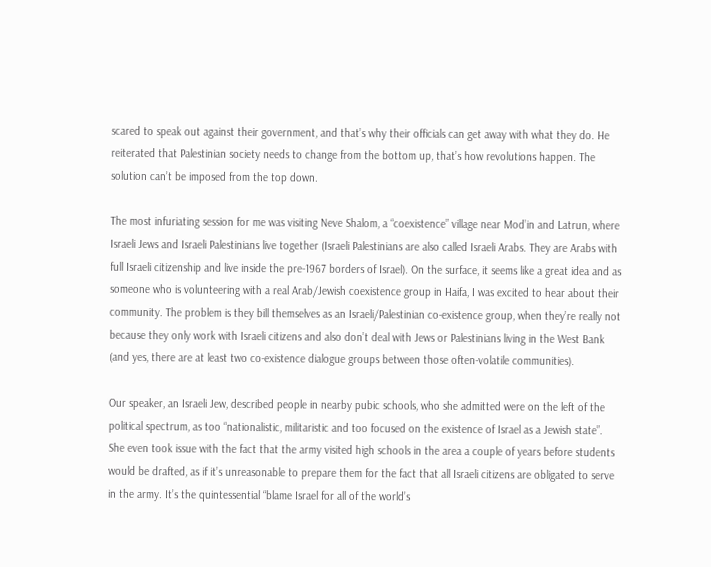scared to speak out against their government, and that’s why their officials can get away with what they do. He reiterated that Palestinian society needs to change from the bottom up, that’s how revolutions happen. The solution can’t be imposed from the top down.

The most infuriating session for me was visiting Neve Shalom, a “coexistence” village near Mod’in and Latrun, where Israeli Jews and Israeli Palestinians live together (Israeli Palestinians are also called Israeli Arabs. They are Arabs with full Israeli citizenship and live inside the pre-1967 borders of Israel). On the surface, it seems like a great idea and as someone who is volunteering with a real Arab/Jewish coexistence group in Haifa, I was excited to hear about their community. The problem is they bill themselves as an Israeli/Palestinian co-existence group, when they’re really not because they only work with Israeli citizens and also don’t deal with Jews or Palestinians living in the West Bank (and yes, there are at least two co-existence dialogue groups between those often-volatile communities).

Our speaker, an Israeli Jew, described people in nearby pubic schools, who she admitted were on the left of the political spectrum, as too “nationalistic, militaristic and too focused on the existence of Israel as a Jewish state”.  She even took issue with the fact that the army visited high schools in the area a couple of years before students would be drafted, as if it’s unreasonable to prepare them for the fact that all Israeli citizens are obligated to serve in the army. It’s the quintessential “blame Israel for all of the world’s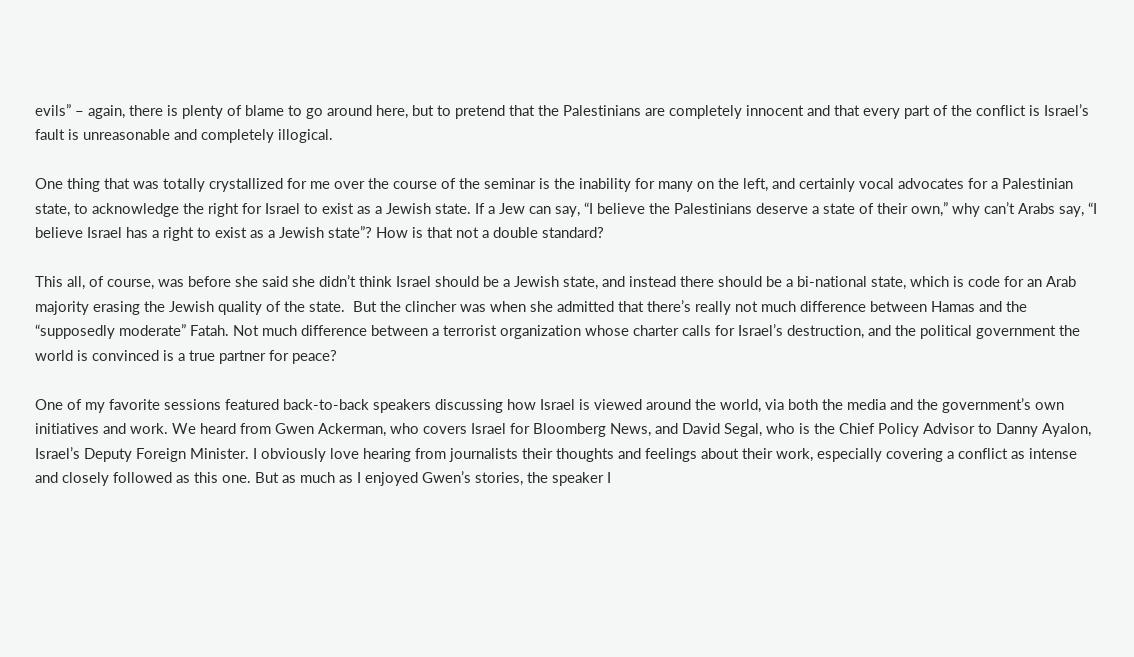evils” – again, there is plenty of blame to go around here, but to pretend that the Palestinians are completely innocent and that every part of the conflict is Israel’s fault is unreasonable and completely illogical.

One thing that was totally crystallized for me over the course of the seminar is the inability for many on the left, and certainly vocal advocates for a Palestinian state, to acknowledge the right for Israel to exist as a Jewish state. If a Jew can say, “I believe the Palestinians deserve a state of their own,” why can’t Arabs say, “I believe Israel has a right to exist as a Jewish state”? How is that not a double standard?

This all, of course, was before she said she didn’t think Israel should be a Jewish state, and instead there should be a bi-national state, which is code for an Arab majority erasing the Jewish quality of the state.  But the clincher was when she admitted that there’s really not much difference between Hamas and the “supposedly moderate” Fatah. Not much difference between a terrorist organization whose charter calls for Israel’s destruction, and the political government the world is convinced is a true partner for peace?

One of my favorite sessions featured back-to-back speakers discussing how Israel is viewed around the world, via both the media and the government’s own initiatives and work. We heard from Gwen Ackerman, who covers Israel for Bloomberg News, and David Segal, who is the Chief Policy Advisor to Danny Ayalon, Israel’s Deputy Foreign Minister. I obviously love hearing from journalists their thoughts and feelings about their work, especially covering a conflict as intense and closely followed as this one. But as much as I enjoyed Gwen’s stories, the speaker I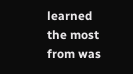learned the most from was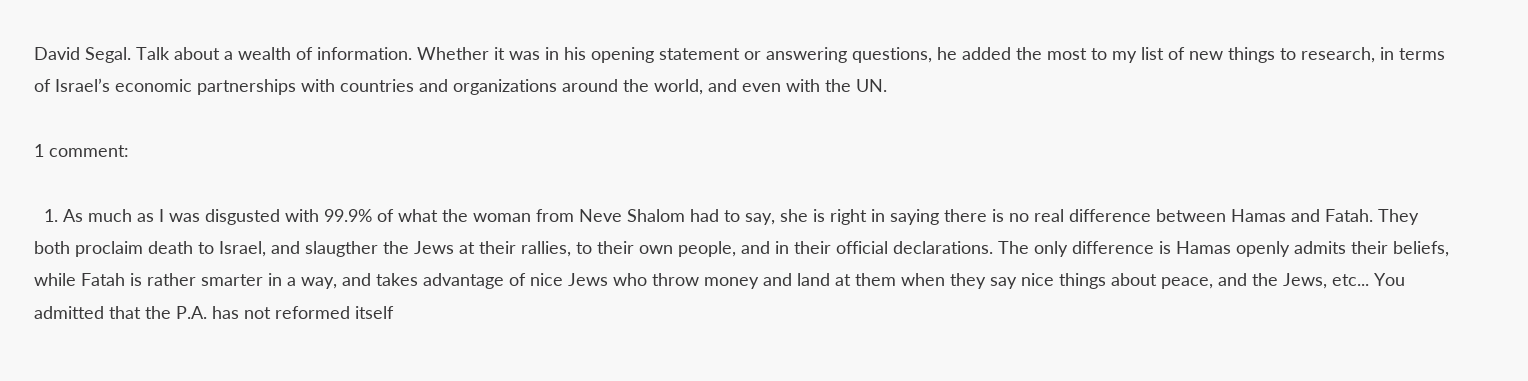David Segal. Talk about a wealth of information. Whether it was in his opening statement or answering questions, he added the most to my list of new things to research, in terms of Israel’s economic partnerships with countries and organizations around the world, and even with the UN.

1 comment:

  1. As much as I was disgusted with 99.9% of what the woman from Neve Shalom had to say, she is right in saying there is no real difference between Hamas and Fatah. They both proclaim death to Israel, and slaugther the Jews at their rallies, to their own people, and in their official declarations. The only difference is Hamas openly admits their beliefs, while Fatah is rather smarter in a way, and takes advantage of nice Jews who throw money and land at them when they say nice things about peace, and the Jews, etc... You admitted that the P.A. has not reformed itself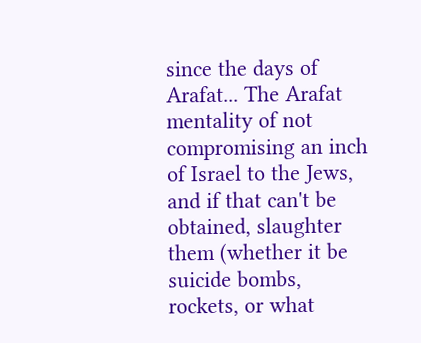since the days of Arafat... The Arafat mentality of not compromising an inch of Israel to the Jews, and if that can't be obtained, slaughter them (whether it be suicide bombs, rockets, or what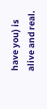have you) is alive and real.